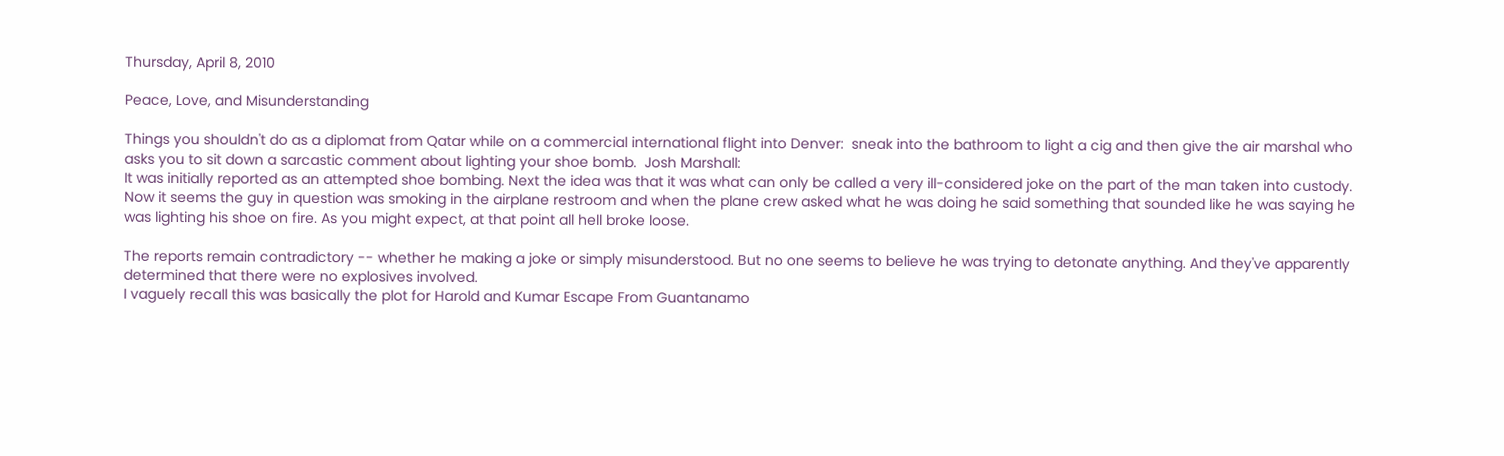Thursday, April 8, 2010

Peace, Love, and Misunderstanding

Things you shouldn't do as a diplomat from Qatar while on a commercial international flight into Denver:  sneak into the bathroom to light a cig and then give the air marshal who asks you to sit down a sarcastic comment about lighting your shoe bomb.  Josh Marshall:
It was initially reported as an attempted shoe bombing. Next the idea was that it was what can only be called a very ill-considered joke on the part of the man taken into custody. Now it seems the guy in question was smoking in the airplane restroom and when the plane crew asked what he was doing he said something that sounded like he was saying he was lighting his shoe on fire. As you might expect, at that point all hell broke loose.

The reports remain contradictory -- whether he making a joke or simply misunderstood. But no one seems to believe he was trying to detonate anything. And they've apparently determined that there were no explosives involved.
I vaguely recall this was basically the plot for Harold and Kumar Escape From Guantanamo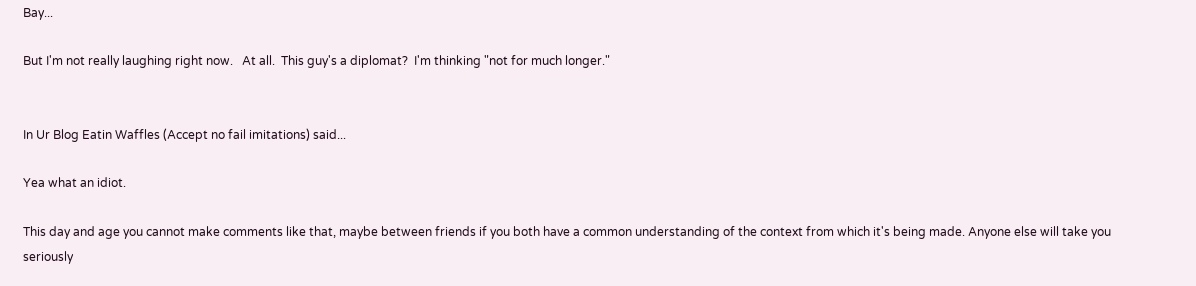Bay...

But I'm not really laughing right now.   At all.  This guy's a diplomat?  I'm thinking "not for much longer."


In Ur Blog Eatin Waffles (Accept no fail imitations) said...

Yea what an idiot.

This day and age you cannot make comments like that, maybe between friends if you both have a common understanding of the context from which it's being made. Anyone else will take you seriously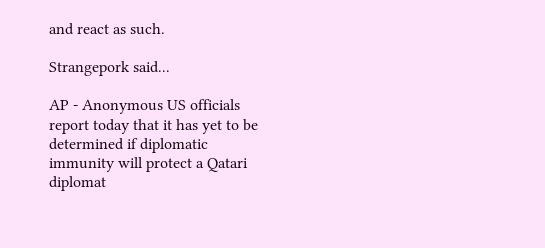and react as such.

Strangepork said...

AP - Anonymous US officials report today that it has yet to be determined if diplomatic immunity will protect a Qatari diplomat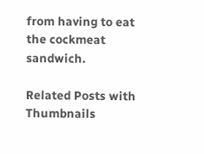from having to eat the cockmeat sandwich.

Related Posts with Thumbnails